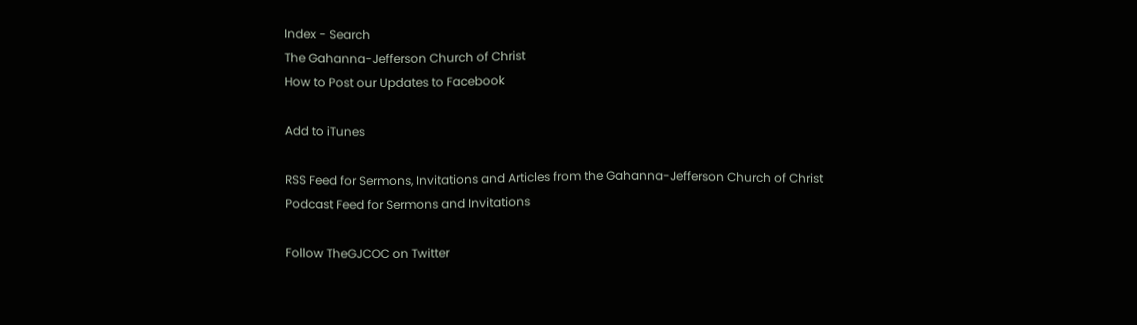Index - Search
The Gahanna-Jefferson Church of Christ
How to Post our Updates to Facebook

Add to iTunes

RSS Feed for Sermons, Invitations and Articles from the Gahanna-Jefferson Church of Christ
Podcast Feed for Sermons and Invitations

Follow TheGJCOC on Twitter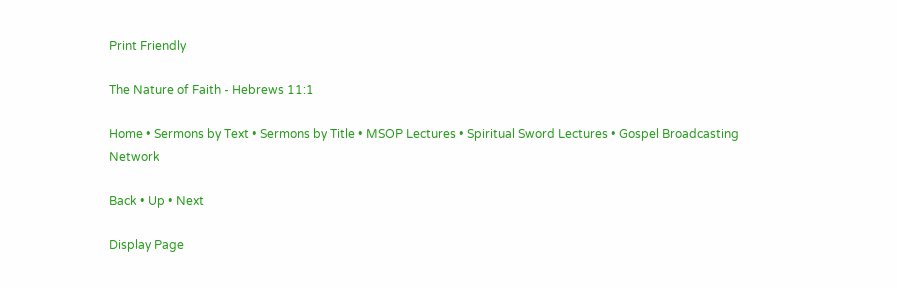Print Friendly

The Nature of Faith - Hebrews 11:1

Home • Sermons by Text • Sermons by Title • MSOP Lectures • Spiritual Sword Lectures • Gospel Broadcasting Network

Back • Up • Next

Display Page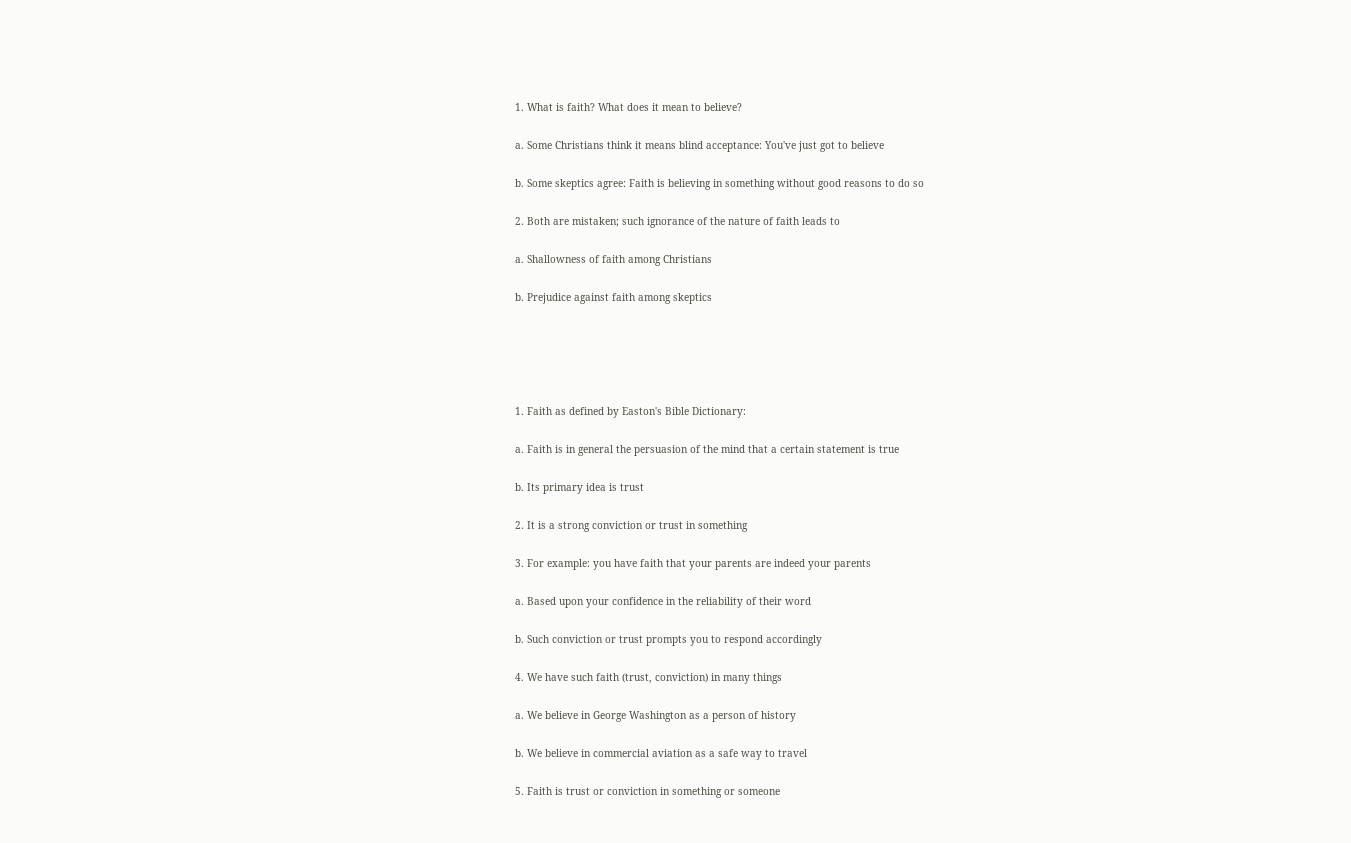1. What is faith? What does it mean to believe?

a. Some Christians think it means blind acceptance: You've just got to believe

b. Some skeptics agree: Faith is believing in something without good reasons to do so

2. Both are mistaken; such ignorance of the nature of faith leads to

a. Shallowness of faith among Christians

b. Prejudice against faith among skeptics





1. Faith as defined by Easton's Bible Dictionary:

a. Faith is in general the persuasion of the mind that a certain statement is true

b. Its primary idea is trust

2. It is a strong conviction or trust in something

3. For example: you have faith that your parents are indeed your parents

a. Based upon your confidence in the reliability of their word

b. Such conviction or trust prompts you to respond accordingly

4. We have such faith (trust, conviction) in many things

a. We believe in George Washington as a person of history

b. We believe in commercial aviation as a safe way to travel

5. Faith is trust or conviction in something or someone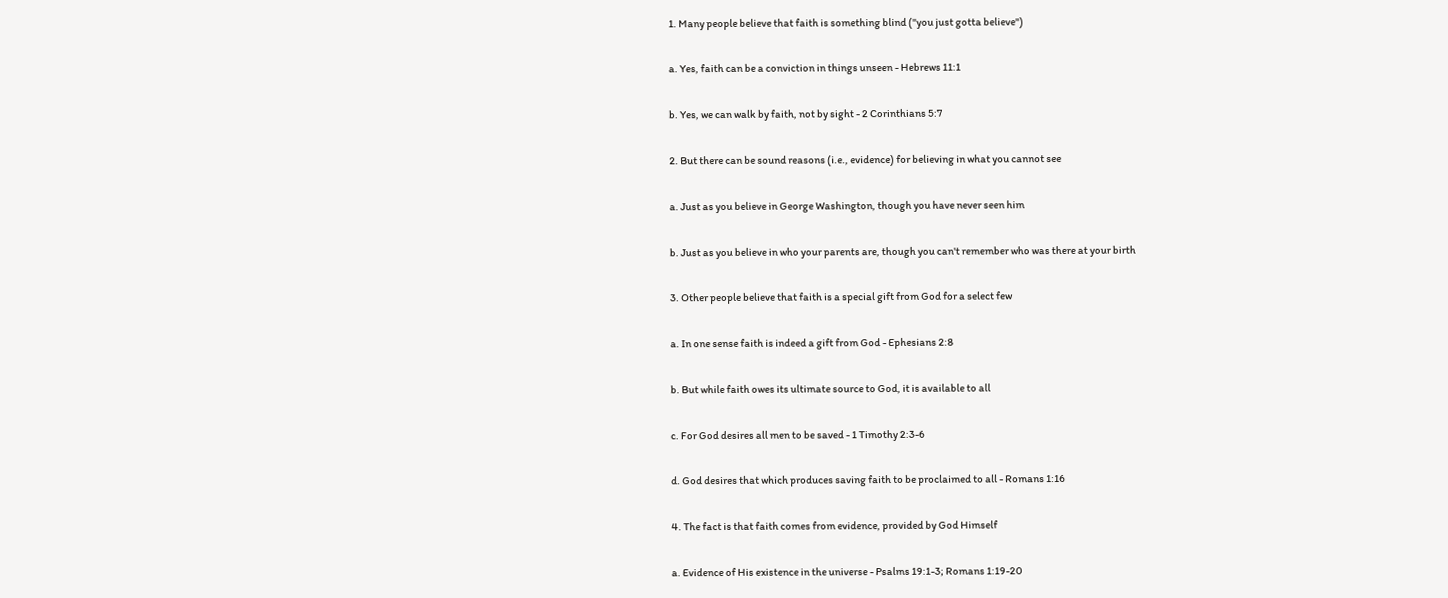1. Many people believe that faith is something blind ("you just gotta believe")

a. Yes, faith can be a conviction in things unseen - Hebrews 11:1

b. Yes, we can walk by faith, not by sight - 2 Corinthians 5:7

2. But there can be sound reasons (i.e., evidence) for believing in what you cannot see

a. Just as you believe in George Washington, though you have never seen him

b. Just as you believe in who your parents are, though you can't remember who was there at your birth

3. Other people believe that faith is a special gift from God for a select few

a. In one sense faith is indeed a gift from God - Ephesians 2:8

b. But while faith owes its ultimate source to God, it is available to all

c. For God desires all men to be saved - 1 Timothy 2:3-6

d. God desires that which produces saving faith to be proclaimed to all - Romans 1:16

4. The fact is that faith comes from evidence, provided by God Himself

a. Evidence of His existence in the universe - Psalms 19:1-3; Romans 1:19-20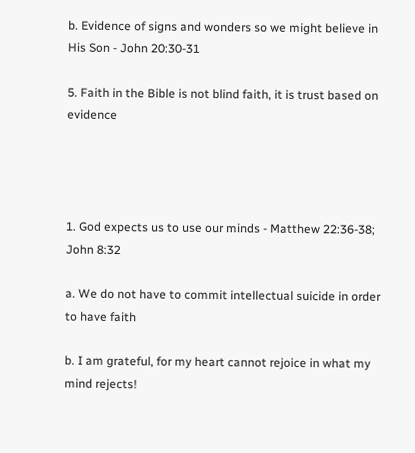b. Evidence of signs and wonders so we might believe in His Son - John 20:30-31

5. Faith in the Bible is not blind faith, it is trust based on evidence




1. God expects us to use our minds - Matthew 22:36-38; John 8:32

a. We do not have to commit intellectual suicide in order to have faith

b. I am grateful, for my heart cannot rejoice in what my mind rejects!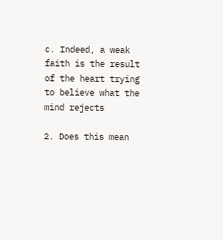c. Indeed, a weak faith is the result of the heart trying to believe what the mind rejects

2. Does this mean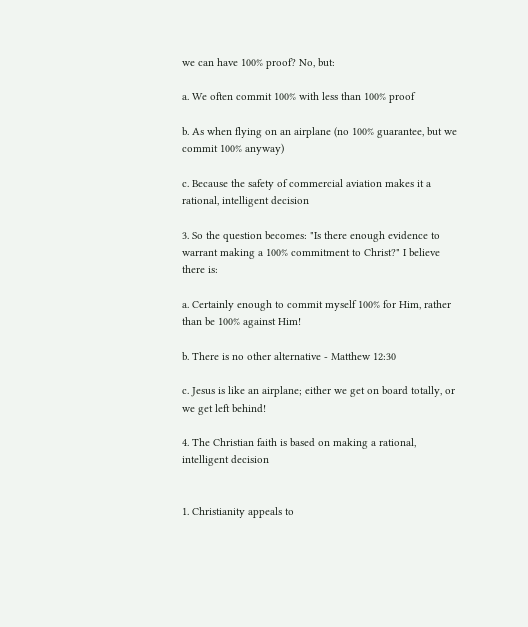we can have 100% proof? No, but:

a. We often commit 100% with less than 100% proof

b. As when flying on an airplane (no 100% guarantee, but we commit 100% anyway)

c. Because the safety of commercial aviation makes it a rational, intelligent decision

3. So the question becomes: "Is there enough evidence to warrant making a 100% commitment to Christ?" I believe there is:

a. Certainly enough to commit myself 100% for Him, rather than be 100% against Him!

b. There is no other alternative - Matthew 12:30

c. Jesus is like an airplane; either we get on board totally, or we get left behind!

4. The Christian faith is based on making a rational, intelligent decision


1. Christianity appeals to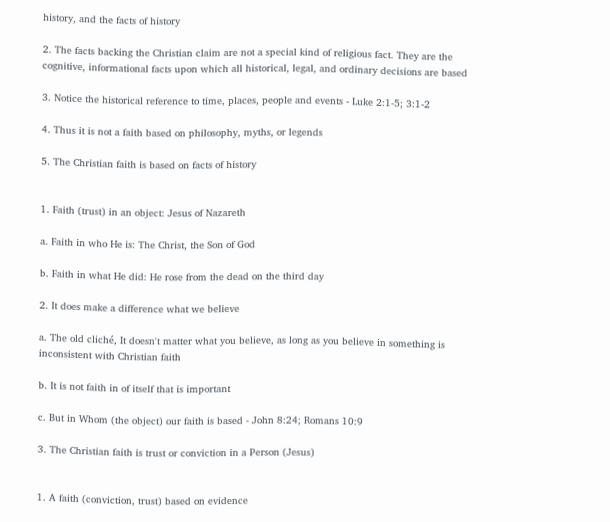history, and the facts of history

2. The facts backing the Christian claim are not a special kind of religious fact. They are the cognitive, informational facts upon which all historical, legal, and ordinary decisions are based

3. Notice the historical reference to time, places, people and events - Luke 2:1-5; 3:1-2

4. Thus it is not a faith based on philosophy, myths, or legends

5. The Christian faith is based on facts of history


1. Faith (trust) in an object: Jesus of Nazareth

a. Faith in who He is: The Christ, the Son of God

b. Faith in what He did: He rose from the dead on the third day

2. It does make a difference what we believe

a. The old cliché, It doesn't matter what you believe, as long as you believe in something is inconsistent with Christian faith

b. It is not faith in of itself that is important

c. But in Whom (the object) our faith is based - John 8:24; Romans 10:9

3. The Christian faith is trust or conviction in a Person (Jesus)


1. A faith (conviction, trust) based on evidence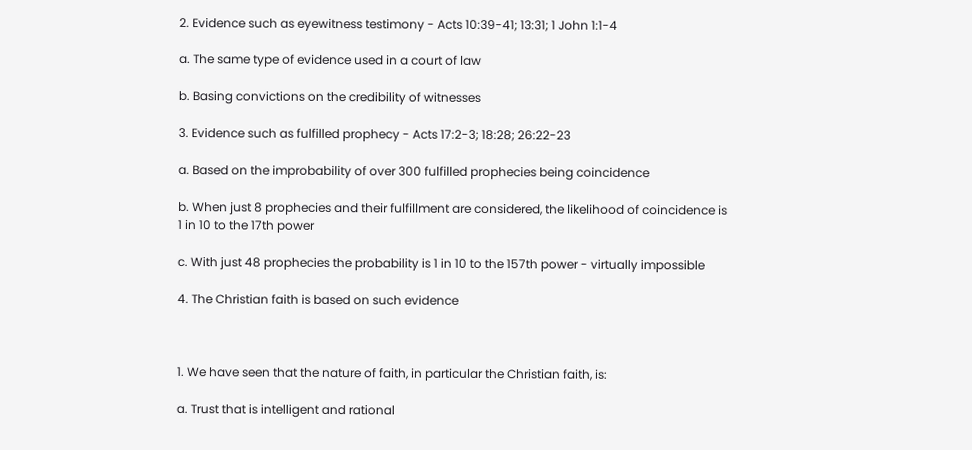2. Evidence such as eyewitness testimony - Acts 10:39-41; 13:31; 1 John 1:1-4

a. The same type of evidence used in a court of law

b. Basing convictions on the credibility of witnesses

3. Evidence such as fulfilled prophecy - Acts 17:2-3; 18:28; 26:22-23

a. Based on the improbability of over 300 fulfilled prophecies being coincidence

b. When just 8 prophecies and their fulfillment are considered, the likelihood of coincidence is 1 in 10 to the 17th power

c. With just 48 prophecies the probability is 1 in 10 to the 157th power - virtually impossible

4. The Christian faith is based on such evidence



1. We have seen that the nature of faith, in particular the Christian faith, is:

a. Trust that is intelligent and rational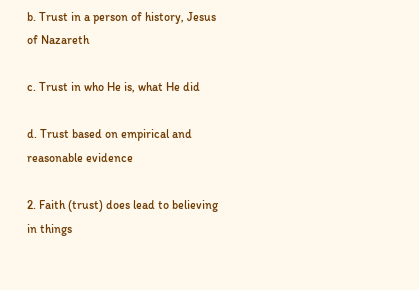b. Trust in a person of history, Jesus of Nazareth

c. Trust in who He is, what He did

d. Trust based on empirical and reasonable evidence

2. Faith (trust) does lead to believing in things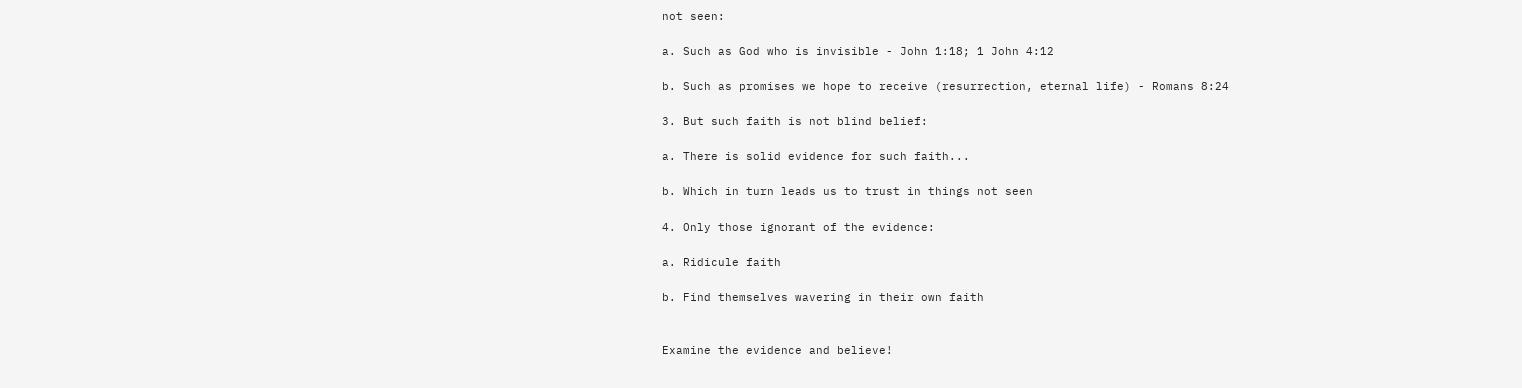not seen:

a. Such as God who is invisible - John 1:18; 1 John 4:12

b. Such as promises we hope to receive (resurrection, eternal life) - Romans 8:24

3. But such faith is not blind belief:

a. There is solid evidence for such faith...

b. Which in turn leads us to trust in things not seen

4. Only those ignorant of the evidence:

a. Ridicule faith

b. Find themselves wavering in their own faith


Examine the evidence and believe!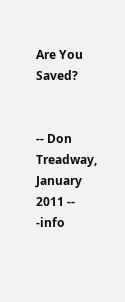Are You Saved?


-- Don Treadway, January 2011 -- -info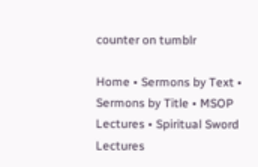counter on tumblr

Home • Sermons by Text • Sermons by Title • MSOP Lectures • Spiritual Sword Lectures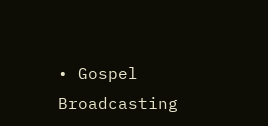• Gospel Broadcasting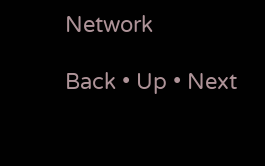Network

Back • Up • Next